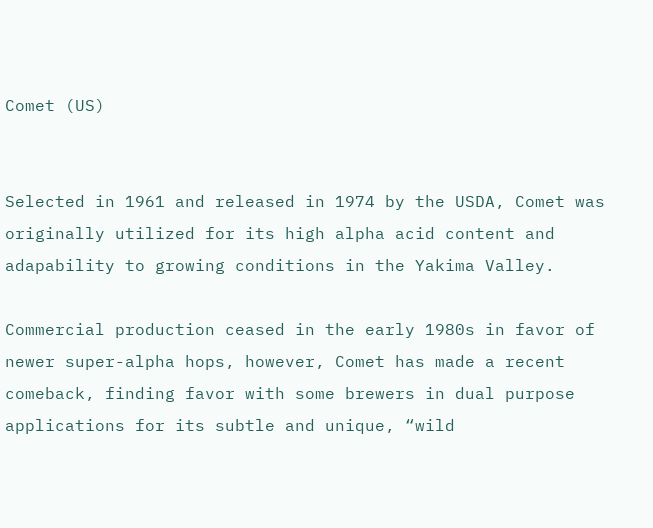Comet (US)


Selected in 1961 and released in 1974 by the USDA, Comet was originally utilized for its high alpha acid content and adapability to growing conditions in the Yakima Valley.

Commercial production ceased in the early 1980s in favor of newer super-alpha hops, however, Comet has made a recent comeback, finding favor with some brewers in dual purpose applications for its subtle and unique, “wild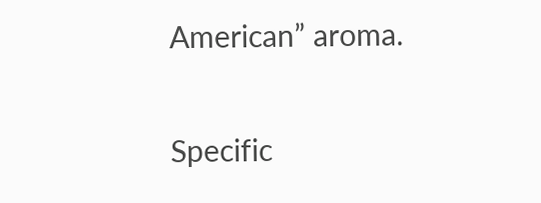American” aroma.

Specific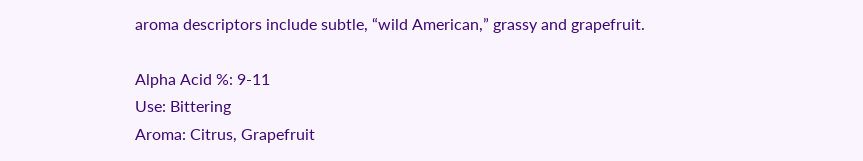aroma descriptors include subtle, “wild American,” grassy and grapefruit.

Alpha Acid %: 9-11
Use: Bittering
Aroma: Citrus, Grapefruit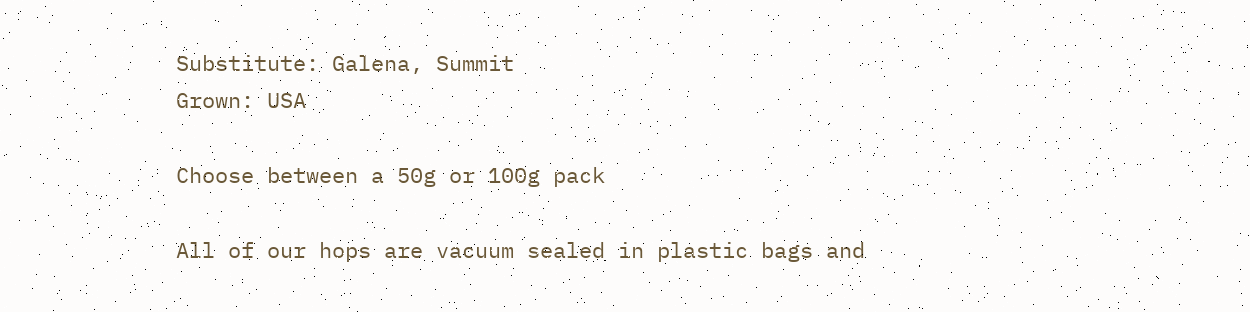Substitute: Galena, Summit
Grown: USA

Choose between a 50g or 100g pack

All of our hops are vacuum sealed in plastic bags and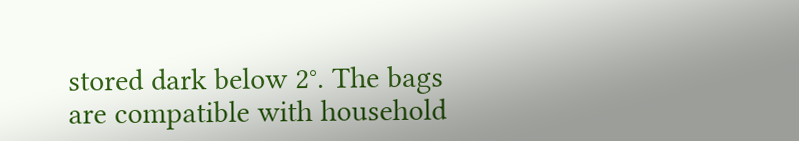stored dark below 2°. The bags are compatible with household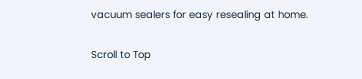vacuum sealers for easy resealing at home.

Scroll to Top